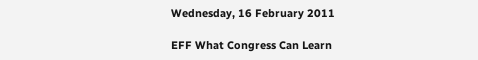Wednesday, 16 February 2011

EFF What Congress Can Learn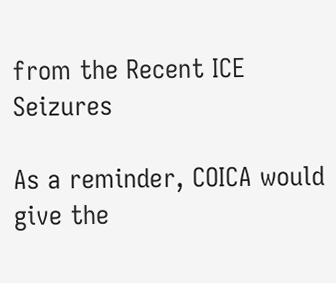from the Recent ICE Seizures

As a reminder, COICA would give the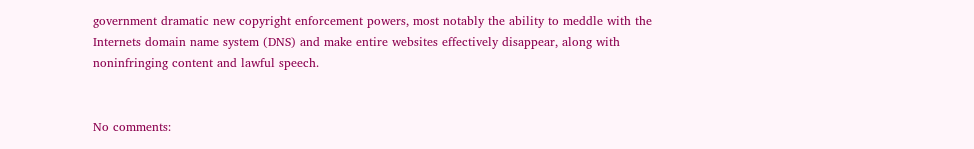government dramatic new copyright enforcement powers, most notably the ability to meddle with the Internets domain name system (DNS) and make entire websites effectively disappear, along with noninfringing content and lawful speech.


No comments: